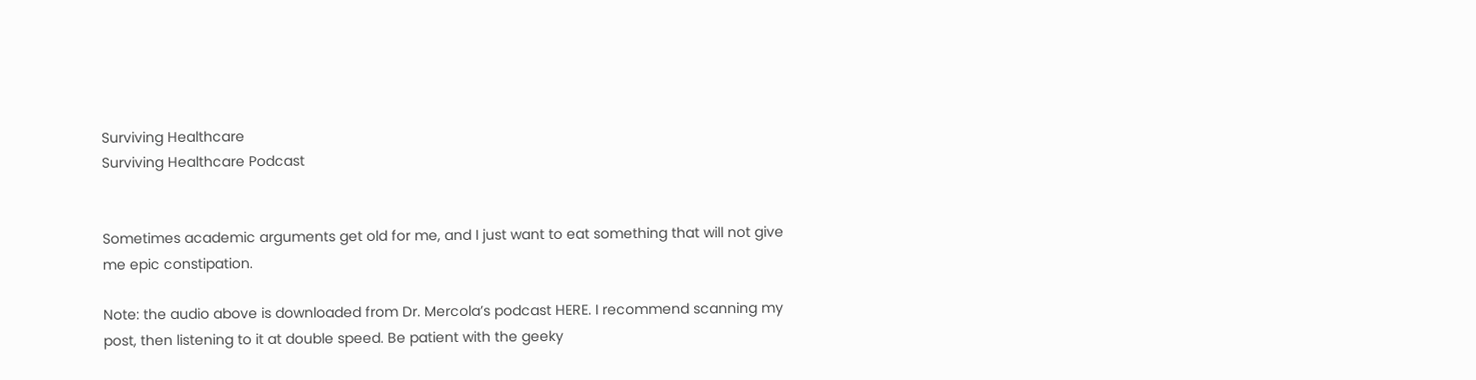Surviving Healthcare
Surviving Healthcare Podcast


Sometimes academic arguments get old for me, and I just want to eat something that will not give me epic constipation.

Note: the audio above is downloaded from Dr. Mercola’s podcast HERE. I recommend scanning my post, then listening to it at double speed. Be patient with the geeky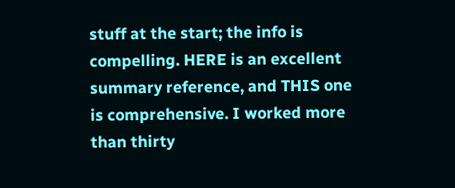stuff at the start; the info is compelling. HERE is an excellent summary reference, and THIS one is comprehensive. I worked more than thirty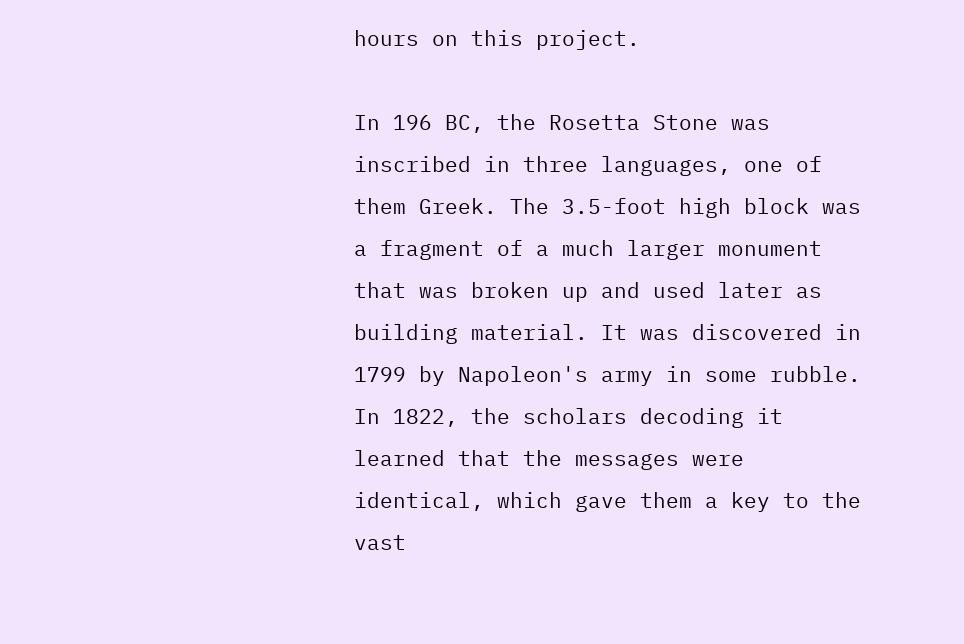hours on this project.

In 196 BC, the Rosetta Stone was inscribed in three languages, one of them Greek. The 3.5-foot high block was a fragment of a much larger monument that was broken up and used later as building material. It was discovered in 1799 by Napoleon's army in some rubble. In 1822, the scholars decoding it learned that the messages were identical, which gave them a key to the vast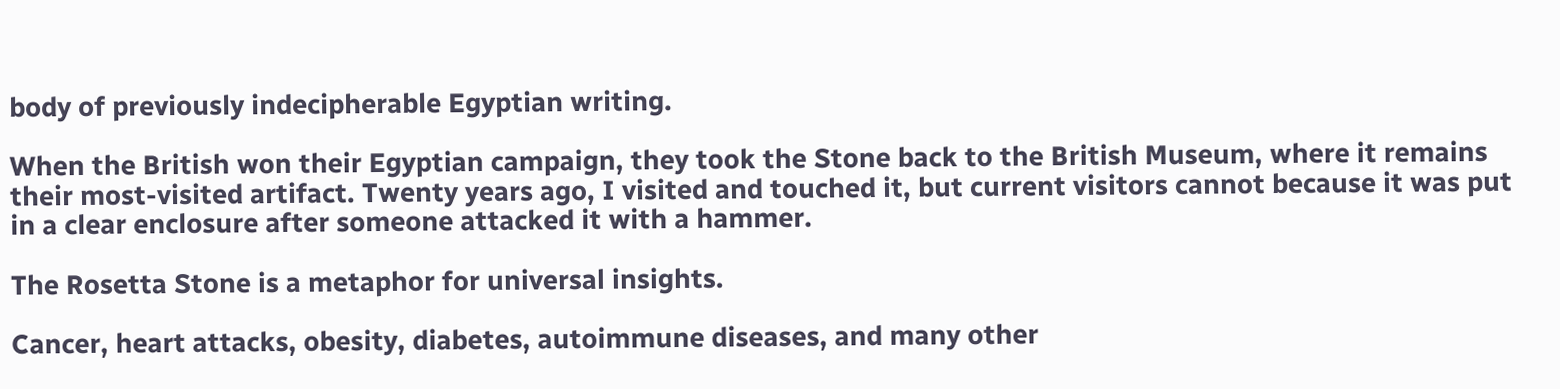body of previously indecipherable Egyptian writing.

When the British won their Egyptian campaign, they took the Stone back to the British Museum, where it remains their most-visited artifact. Twenty years ago, I visited and touched it, but current visitors cannot because it was put in a clear enclosure after someone attacked it with a hammer.

The Rosetta Stone is a metaphor for universal insights.

Cancer, heart attacks, obesity, diabetes, autoimmune diseases, and many other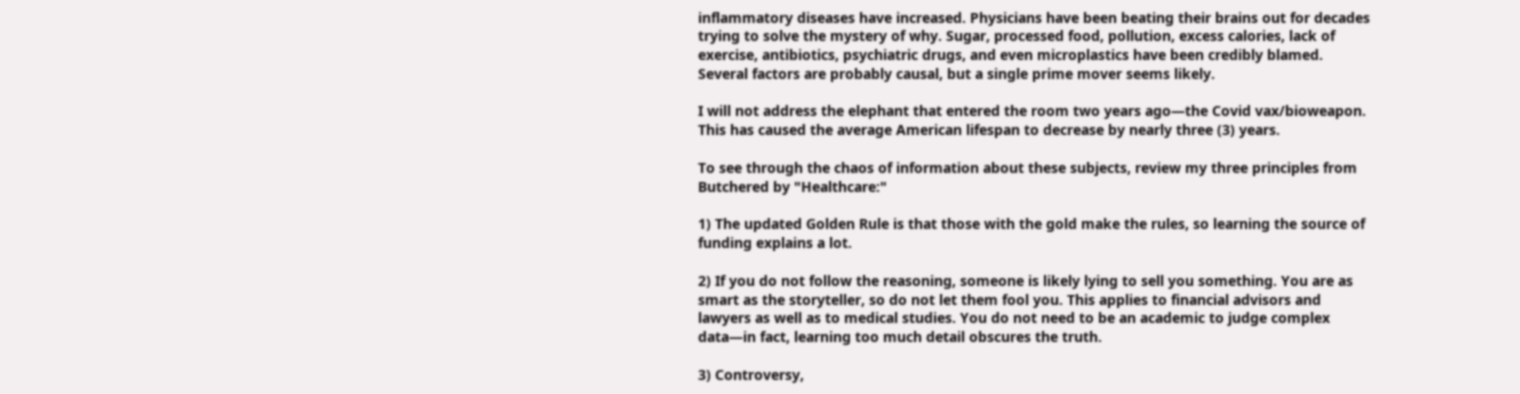inflammatory diseases have increased. Physicians have been beating their brains out for decades trying to solve the mystery of why. Sugar, processed food, pollution, excess calories, lack of exercise, antibiotics, psychiatric drugs, and even microplastics have been credibly blamed. Several factors are probably causal, but a single prime mover seems likely.

I will not address the elephant that entered the room two years ago—the Covid vax/bioweapon. This has caused the average American lifespan to decrease by nearly three (3) years.

To see through the chaos of information about these subjects, review my three principles from Butchered by "Healthcare:"

1) The updated Golden Rule is that those with the gold make the rules, so learning the source of funding explains a lot.

2) If you do not follow the reasoning, someone is likely lying to sell you something. You are as smart as the storyteller, so do not let them fool you. This applies to financial advisors and lawyers as well as to medical studies. You do not need to be an academic to judge complex data—in fact, learning too much detail obscures the truth.

3) Controversy,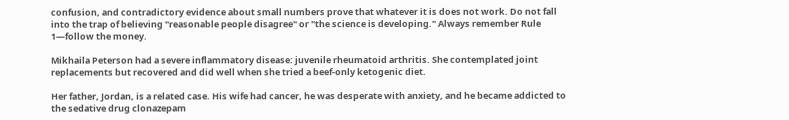confusion, and contradictory evidence about small numbers prove that whatever it is does not work. Do not fall into the trap of believing "reasonable people disagree" or "the science is developing." Always remember Rule 1—follow the money.

Mikhaila Peterson had a severe inflammatory disease: juvenile rheumatoid arthritis. She contemplated joint replacements but recovered and did well when she tried a beef-only ketogenic diet.

Her father, Jordan, is a related case. His wife had cancer, he was desperate with anxiety, and he became addicted to the sedative drug clonazepam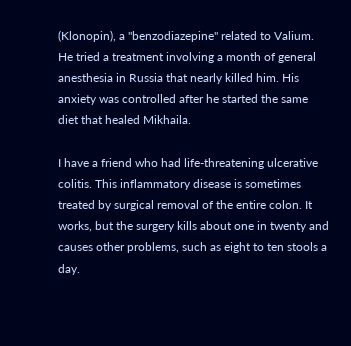(Klonopin), a "benzodiazepine" related to Valium. He tried a treatment involving a month of general anesthesia in Russia that nearly killed him. His anxiety was controlled after he started the same diet that healed Mikhaila.

I have a friend who had life-threatening ulcerative colitis. This inflammatory disease is sometimes treated by surgical removal of the entire colon. It works, but the surgery kills about one in twenty and causes other problems, such as eight to ten stools a day.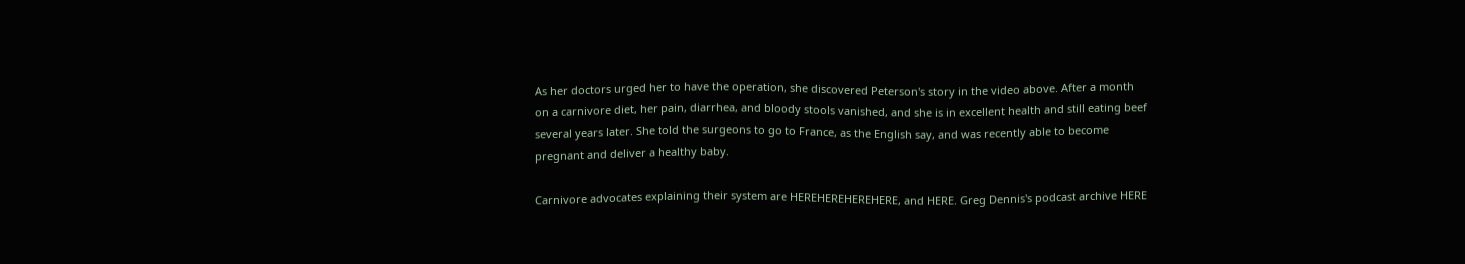As her doctors urged her to have the operation, she discovered Peterson's story in the video above. After a month on a carnivore diet, her pain, diarrhea, and bloody stools vanished, and she is in excellent health and still eating beef several years later. She told the surgeons to go to France, as the English say, and was recently able to become pregnant and deliver a healthy baby.

Carnivore advocates explaining their system are HEREHEREHEREHERE, and HERE. Greg Dennis's podcast archive HERE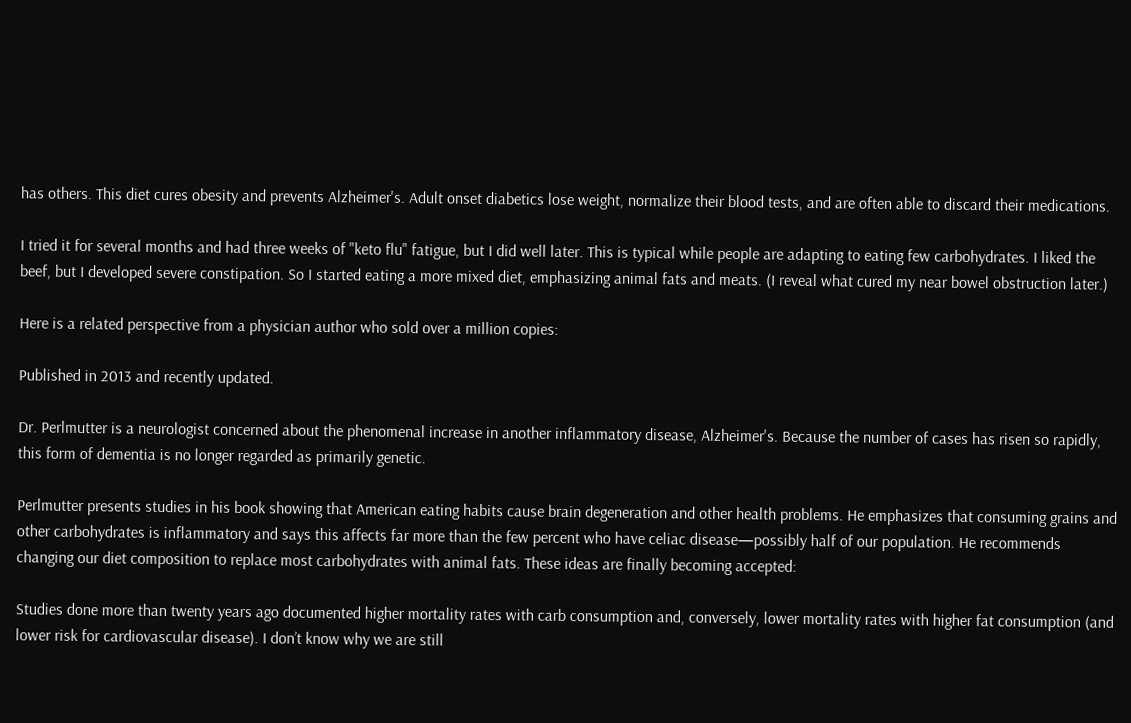has others. This diet cures obesity and prevents Alzheimer's. Adult onset diabetics lose weight, normalize their blood tests, and are often able to discard their medications.

I tried it for several months and had three weeks of "keto flu" fatigue, but I did well later. This is typical while people are adapting to eating few carbohydrates. I liked the beef, but I developed severe constipation. So I started eating a more mixed diet, emphasizing animal fats and meats. (I reveal what cured my near bowel obstruction later.)

Here is a related perspective from a physician author who sold over a million copies:

Published in 2013 and recently updated.

Dr. Perlmutter is a neurologist concerned about the phenomenal increase in another inflammatory disease, Alzheimer's. Because the number of cases has risen so rapidly, this form of dementia is no longer regarded as primarily genetic.

Perlmutter presents studies in his book showing that American eating habits cause brain degeneration and other health problems. He emphasizes that consuming grains and other carbohydrates is inflammatory and says this affects far more than the few percent who have celiac disease—possibly half of our population. He recommends changing our diet composition to replace most carbohydrates with animal fats. These ideas are finally becoming accepted:

Studies done more than twenty years ago documented higher mortality rates with carb consumption and, conversely, lower mortality rates with higher fat consumption (and lower risk for cardiovascular disease). I don’t know why we are still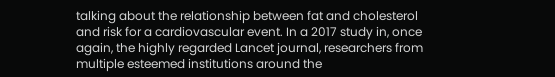talking about the relationship between fat and cholesterol and risk for a cardiovascular event. In a 2017 study in, once again, the highly regarded Lancet journal, researchers from multiple esteemed institutions around the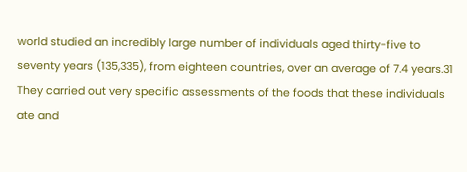world studied an incredibly large number of individuals aged thirty-five to seventy years (135,335), from eighteen countries, over an average of 7.4 years.31 They carried out very specific assessments of the foods that these individuals ate and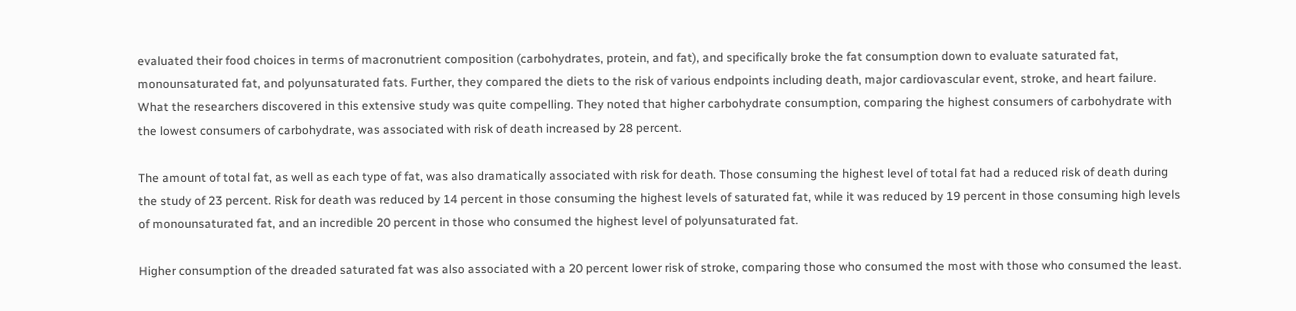evaluated their food choices in terms of macronutrient composition (carbohydrates, protein, and fat), and specifically broke the fat consumption down to evaluate saturated fat, monounsaturated fat, and polyunsaturated fats. Further, they compared the diets to the risk of various endpoints including death, major cardiovascular event, stroke, and heart failure. What the researchers discovered in this extensive study was quite compelling. They noted that higher carbohydrate consumption, comparing the highest consumers of carbohydrate with the lowest consumers of carbohydrate, was associated with risk of death increased by 28 percent.

The amount of total fat, as well as each type of fat, was also dramatically associated with risk for death. Those consuming the highest level of total fat had a reduced risk of death during the study of 23 percent. Risk for death was reduced by 14 percent in those consuming the highest levels of saturated fat, while it was reduced by 19 percent in those consuming high levels of monounsaturated fat, and an incredible 20 percent in those who consumed the highest level of polyunsaturated fat.

Higher consumption of the dreaded saturated fat was also associated with a 20 percent lower risk of stroke, comparing those who consumed the most with those who consumed the least.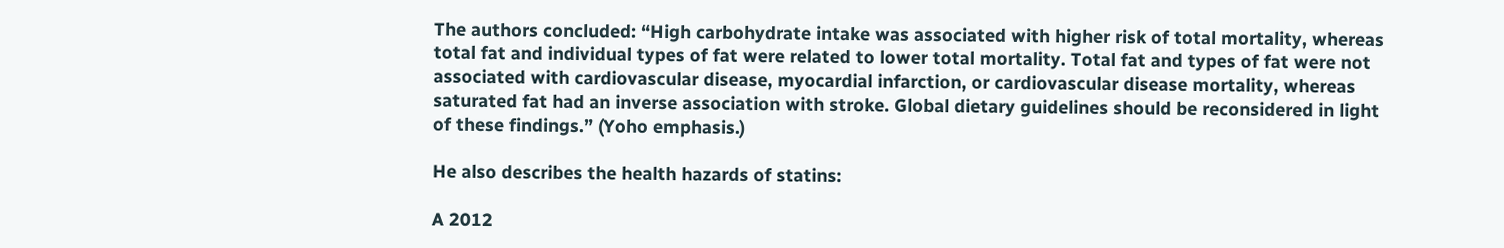The authors concluded: “High carbohydrate intake was associated with higher risk of total mortality, whereas total fat and individual types of fat were related to lower total mortality. Total fat and types of fat were not associated with cardiovascular disease, myocardial infarction, or cardiovascular disease mortality, whereas saturated fat had an inverse association with stroke. Global dietary guidelines should be reconsidered in light of these findings.” (Yoho emphasis.)

He also describes the health hazards of statins:

A 2012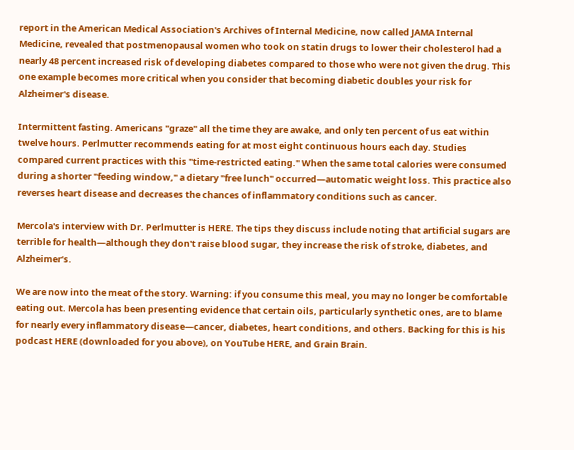report in the American Medical Association's Archives of Internal Medicine, now called JAMA Internal Medicine, revealed that postmenopausal women who took on statin drugs to lower their cholesterol had a nearly 48 percent increased risk of developing diabetes compared to those who were not given the drug. This one example becomes more critical when you consider that becoming diabetic doubles your risk for Alzheimer's disease.

Intermittent fasting. Americans "graze" all the time they are awake, and only ten percent of us eat within twelve hours. Perlmutter recommends eating for at most eight continuous hours each day. Studies compared current practices with this "time-restricted eating." When the same total calories were consumed during a shorter "feeding window," a dietary "free lunch" occurred—automatic weight loss. This practice also reverses heart disease and decreases the chances of inflammatory conditions such as cancer.

Mercola's interview with Dr. Perlmutter is HERE. The tips they discuss include noting that artificial sugars are terrible for health—although they don't raise blood sugar, they increase the risk of stroke, diabetes, and Alzheimer’s.

We are now into the meat of the story. Warning: if you consume this meal, you may no longer be comfortable eating out. Mercola has been presenting evidence that certain oils, particularly synthetic ones, are to blame for nearly every inflammatory disease—cancer, diabetes, heart conditions, and others. Backing for this is his podcast HERE (downloaded for you above), on YouTube HERE, and Grain Brain.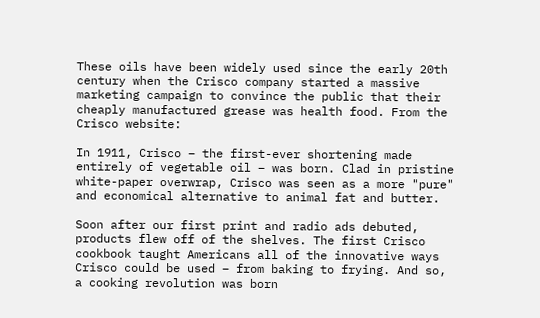These oils have been widely used since the early 20th century when the Crisco company started a massive marketing campaign to convince the public that their cheaply manufactured grease was health food. From the Crisco website:

In 1911, Crisco – the first-ever shortening made entirely of vegetable oil – was born. Clad in pristine white-paper overwrap, Crisco was seen as a more "pure" and economical alternative to animal fat and butter.

Soon after our first print and radio ads debuted, products flew off of the shelves. The first Crisco cookbook taught Americans all of the innovative ways Crisco could be used – from baking to frying. And so, a cooking revolution was born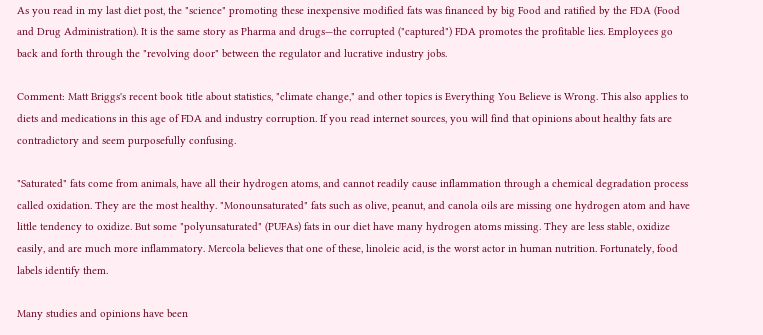As you read in my last diet post, the "science" promoting these inexpensive modified fats was financed by big Food and ratified by the FDA (Food and Drug Administration). It is the same story as Pharma and drugs—the corrupted ("captured") FDA promotes the profitable lies. Employees go back and forth through the "revolving door" between the regulator and lucrative industry jobs.

Comment: Matt Briggs's recent book title about statistics, "climate change," and other topics is Everything You Believe is Wrong. This also applies to diets and medications in this age of FDA and industry corruption. If you read internet sources, you will find that opinions about healthy fats are contradictory and seem purposefully confusing.

"Saturated" fats come from animals, have all their hydrogen atoms, and cannot readily cause inflammation through a chemical degradation process called oxidation. They are the most healthy. "Monounsaturated" fats such as olive, peanut, and canola oils are missing one hydrogen atom and have little tendency to oxidize. But some "polyunsaturated" (PUFAs) fats in our diet have many hydrogen atoms missing. They are less stable, oxidize easily, and are much more inflammatory. Mercola believes that one of these, linoleic acid, is the worst actor in human nutrition. Fortunately, food labels identify them.

Many studies and opinions have been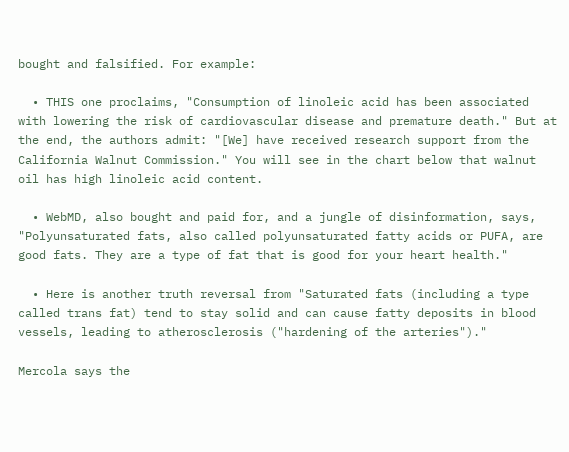bought and falsified. For example:

  • THIS one proclaims, "Consumption of linoleic acid has been associated with lowering the risk of cardiovascular disease and premature death." But at the end, the authors admit: "[We] have received research support from the California Walnut Commission." You will see in the chart below that walnut oil has high linoleic acid content.

  • WebMD, also bought and paid for, and a jungle of disinformation, says, "Polyunsaturated fats, also called polyunsaturated fatty acids or PUFA, are good fats. They are a type of fat that is good for your heart health."

  • Here is another truth reversal from "Saturated fats (including a type called trans fat) tend to stay solid and can cause fatty deposits in blood vessels, leading to atherosclerosis ("hardening of the arteries")."

Mercola says the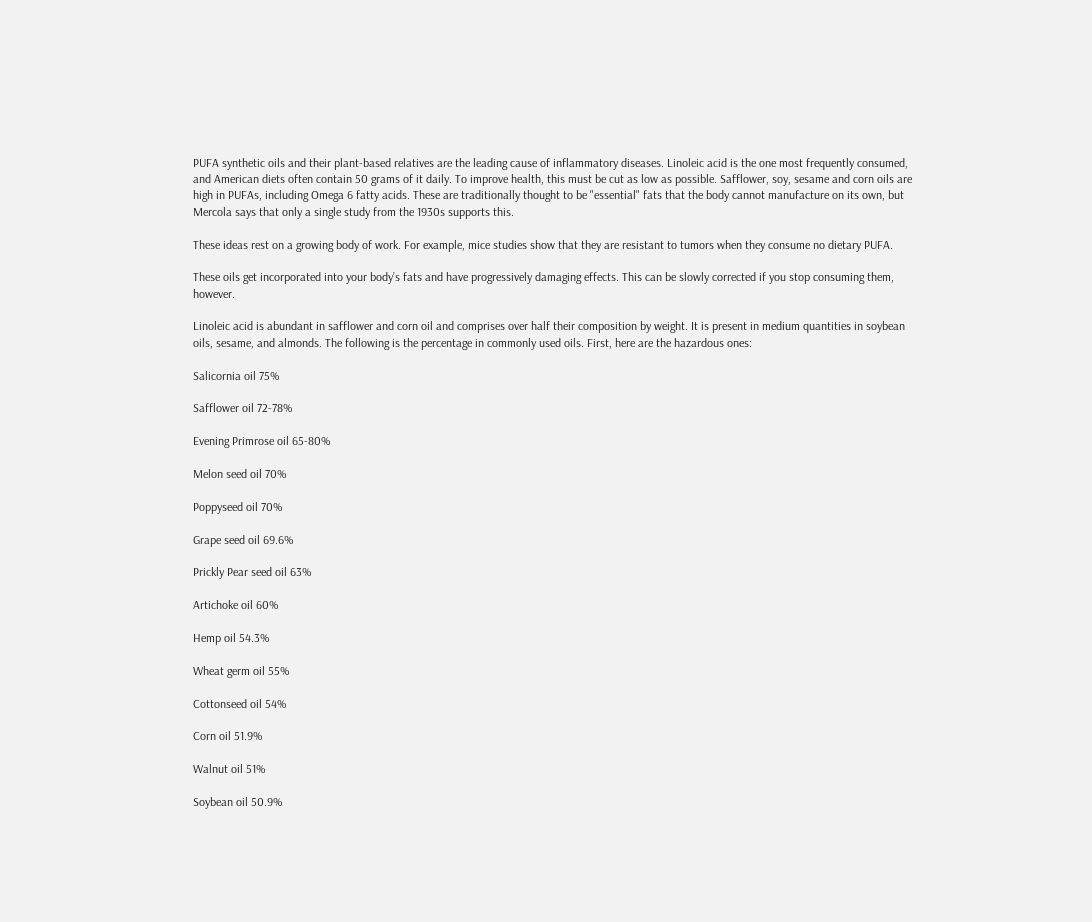PUFA synthetic oils and their plant-based relatives are the leading cause of inflammatory diseases. Linoleic acid is the one most frequently consumed, and American diets often contain 50 grams of it daily. To improve health, this must be cut as low as possible. Safflower, soy, sesame and corn oils are high in PUFAs, including Omega 6 fatty acids. These are traditionally thought to be "essential" fats that the body cannot manufacture on its own, but Mercola says that only a single study from the 1930s supports this.

These ideas rest on a growing body of work. For example, mice studies show that they are resistant to tumors when they consume no dietary PUFA.

These oils get incorporated into your body’s fats and have progressively damaging effects. This can be slowly corrected if you stop consuming them, however.

Linoleic acid is abundant in safflower and corn oil and comprises over half their composition by weight. It is present in medium quantities in soybean oils, sesame, and almonds. The following is the percentage in commonly used oils. First, here are the hazardous ones:

Salicornia oil 75%

Safflower oil 72-78%

Evening Primrose oil 65-80%

Melon seed oil 70%

Poppyseed oil 70%

Grape seed oil 69.6%

Prickly Pear seed oil 63%

Artichoke oil 60%

Hemp oil 54.3%

Wheat germ oil 55%

Cottonseed oil 54%

Corn oil 51.9%

Walnut oil 51%

Soybean oil 50.9%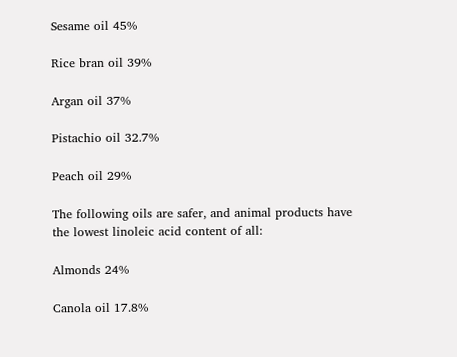Sesame oil 45%

Rice bran oil 39%

Argan oil 37%

Pistachio oil 32.7%

Peach oil 29%

The following oils are safer, and animal products have the lowest linoleic acid content of all:

Almonds 24%

Canola oil 17.8%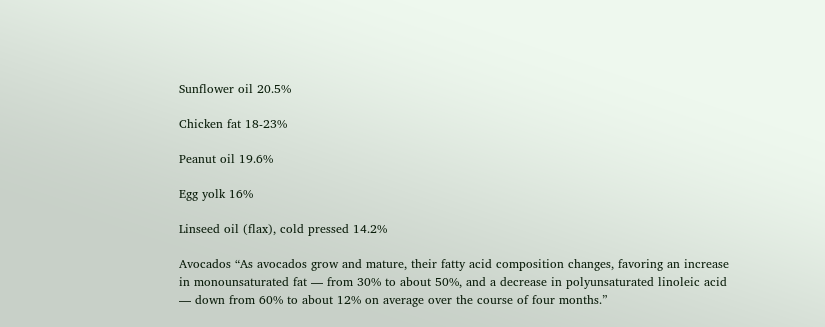Sunflower oil 20.5%

Chicken fat 18-23%

Peanut oil 19.6%

Egg yolk 16%

Linseed oil (flax), cold pressed 14.2%

Avocados “As avocados grow and mature, their fatty acid composition changes, favoring an increase in monounsaturated fat — from 30% to about 50%, and a decrease in polyunsaturated linoleic acid — down from 60% to about 12% on average over the course of four months.”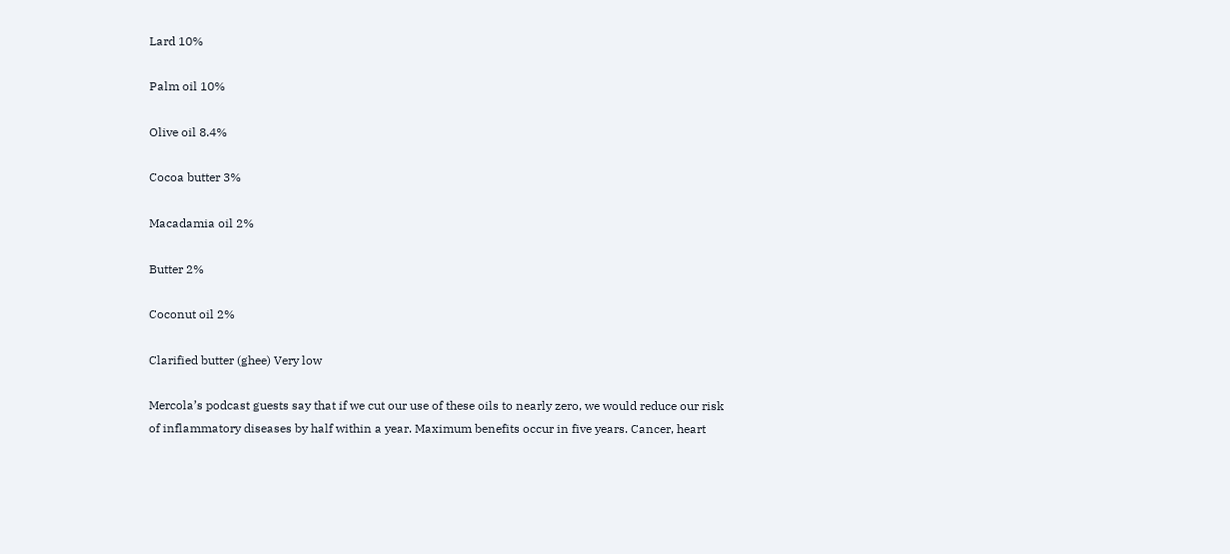Lard 10%

Palm oil 10%

Olive oil 8.4%

Cocoa butter 3%

Macadamia oil 2%

Butter 2%

Coconut oil 2%

Clarified butter (ghee) Very low

Mercola’s podcast guests say that if we cut our use of these oils to nearly zero, we would reduce our risk of inflammatory diseases by half within a year. Maximum benefits occur in five years. Cancer, heart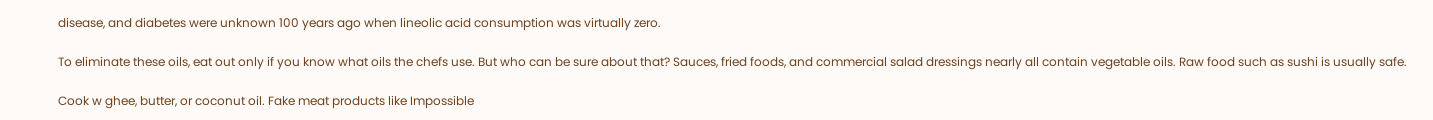disease, and diabetes were unknown 100 years ago when lineolic acid consumption was virtually zero.

To eliminate these oils, eat out only if you know what oils the chefs use. But who can be sure about that? Sauces, fried foods, and commercial salad dressings nearly all contain vegetable oils. Raw food such as sushi is usually safe.

Cook w ghee, butter, or coconut oil. Fake meat products like Impossible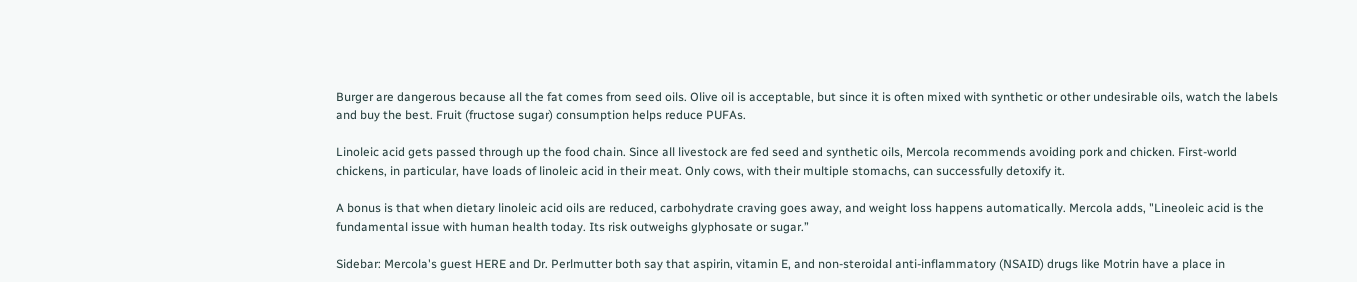Burger are dangerous because all the fat comes from seed oils. Olive oil is acceptable, but since it is often mixed with synthetic or other undesirable oils, watch the labels and buy the best. Fruit (fructose sugar) consumption helps reduce PUFAs.

Linoleic acid gets passed through up the food chain. Since all livestock are fed seed and synthetic oils, Mercola recommends avoiding pork and chicken. First-world chickens, in particular, have loads of linoleic acid in their meat. Only cows, with their multiple stomachs, can successfully detoxify it.

A bonus is that when dietary linoleic acid oils are reduced, carbohydrate craving goes away, and weight loss happens automatically. Mercola adds, "Lineoleic acid is the fundamental issue with human health today. Its risk outweighs glyphosate or sugar.”

Sidebar: Mercola's guest HERE and Dr. Perlmutter both say that aspirin, vitamin E, and non-steroidal anti-inflammatory (NSAID) drugs like Motrin have a place in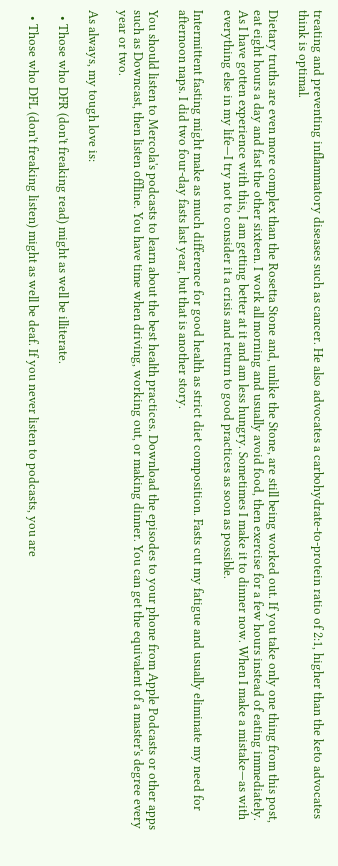treating and preventing inflammatory diseases such as cancer. He also advocates a carbohydrate-to-protein ratio of 2:1, higher than the keto advocates think is optimal.

Dietary truths are even more complex than the Rosetta Stone and, unlike the Stone, are still being worked out. If you take only one thing from this post, eat eight hours a day and fast the other sixteen. I work all morning and usually avoid food, then exercise for a few hours instead of eating immediately. As I have gotten experience with this, I am getting better at it and am less hungry. Sometimes I make it to dinner now. When I make a mistake—as with everything else in my life—I try not to consider it a crisis and return to good practices as soon as possible.

Intermittent fasting might make as much difference for good health as strict diet composition. Fasts cut my fatigue and usually eliminate my need for afternoon naps. I did two four-day fasts last year, but that is another story.

You should listen to Mercola's podcasts to learn about the best health practices. Download the episodes to your phone from Apple Podcasts or other apps such as Downcast, then listen offline. You have time when driving, working out, or making dinner. You can get the equivalent of a master's degree every year or two.

As always, my tough love is:

  • Those who DFR (don't freaking read) might as well be illiterate.

  • Those who DFL (don't freaking listen) might as well be deaf. If you never listen to podcasts, you are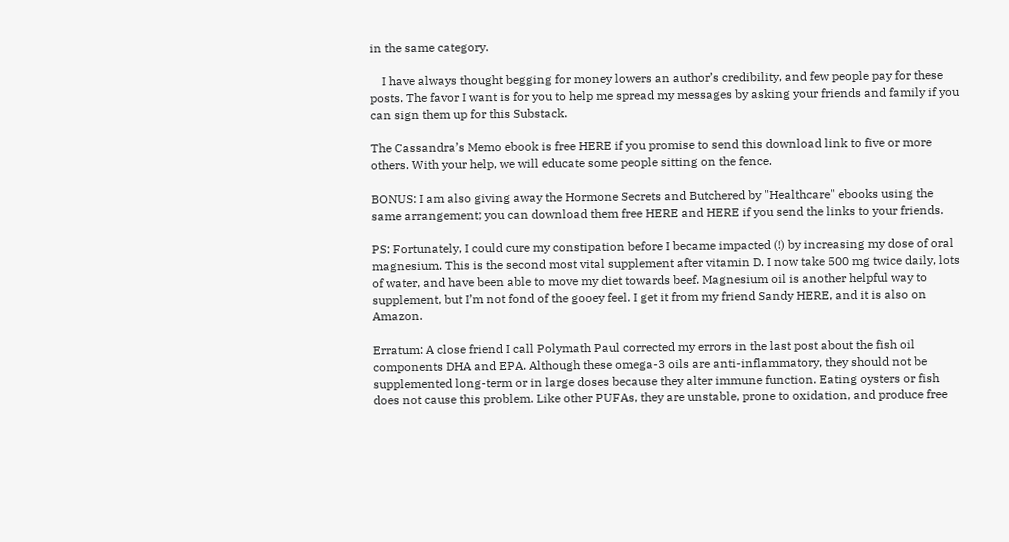in the same category.

    I have always thought begging for money lowers an author’s credibility, and few people pay for these posts. The favor I want is for you to help me spread my messages by asking your friends and family if you can sign them up for this Substack.

The Cassandra’s Memo ebook is free HERE if you promise to send this download link to five or more others. With your help, we will educate some people sitting on the fence.

BONUS: I am also giving away the Hormone Secrets and Butchered by "Healthcare" ebooks using the same arrangement; you can download them free HERE and HERE if you send the links to your friends.

PS: Fortunately, I could cure my constipation before I became impacted (!) by increasing my dose of oral magnesium. This is the second most vital supplement after vitamin D. I now take 500 mg twice daily, lots of water, and have been able to move my diet towards beef. Magnesium oil is another helpful way to supplement, but I’m not fond of the gooey feel. I get it from my friend Sandy HERE, and it is also on Amazon.

Erratum: A close friend I call Polymath Paul corrected my errors in the last post about the fish oil components DHA and EPA. Although these omega-3 oils are anti-inflammatory, they should not be supplemented long-term or in large doses because they alter immune function. Eating oysters or fish does not cause this problem. Like other PUFAs, they are unstable, prone to oxidation, and produce free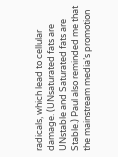radicals, which lead to cellular damage. (UNsaturated fats are UNstable and Saturated fats are Stable.) Paul also reminded me that the mainstream media’s promotion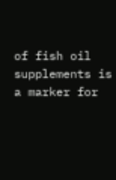of fish oil supplements is a marker for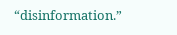“disinformation.”